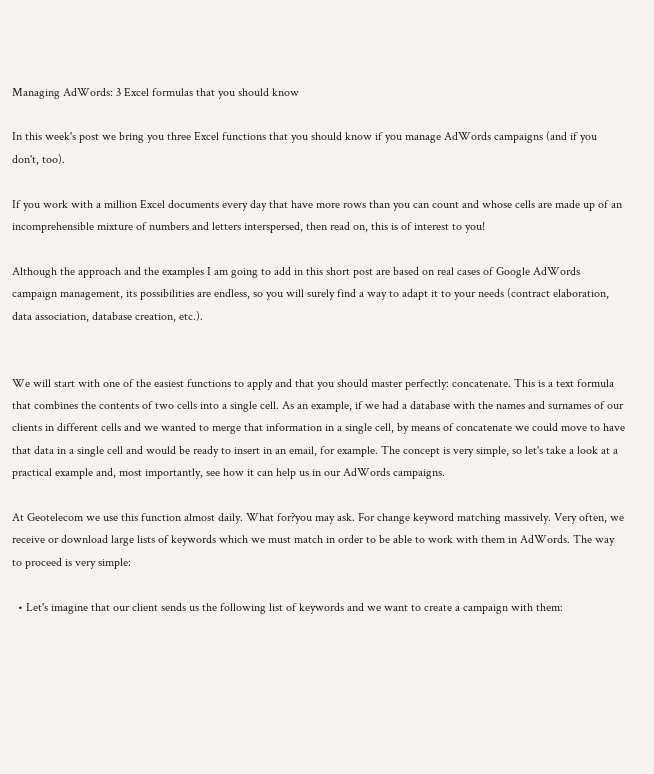Managing AdWords: 3 Excel formulas that you should know

In this week's post we bring you three Excel functions that you should know if you manage AdWords campaigns (and if you don't, too).

If you work with a million Excel documents every day that have more rows than you can count and whose cells are made up of an incomprehensible mixture of numbers and letters interspersed, then read on, this is of interest to you!

Although the approach and the examples I am going to add in this short post are based on real cases of Google AdWords campaign management, its possibilities are endless, so you will surely find a way to adapt it to your needs (contract elaboration, data association, database creation, etc.).


We will start with one of the easiest functions to apply and that you should master perfectly: concatenate. This is a text formula that combines the contents of two cells into a single cell. As an example, if we had a database with the names and surnames of our clients in different cells and we wanted to merge that information in a single cell, by means of concatenate we could move to have that data in a single cell and would be ready to insert in an email, for example. The concept is very simple, so let's take a look at a practical example and, most importantly, see how it can help us in our AdWords campaigns.

At Geotelecom we use this function almost daily. What for?you may ask. For change keyword matching massively. Very often, we receive or download large lists of keywords which we must match in order to be able to work with them in AdWords. The way to proceed is very simple:

  • Let's imagine that our client sends us the following list of keywords and we want to create a campaign with them: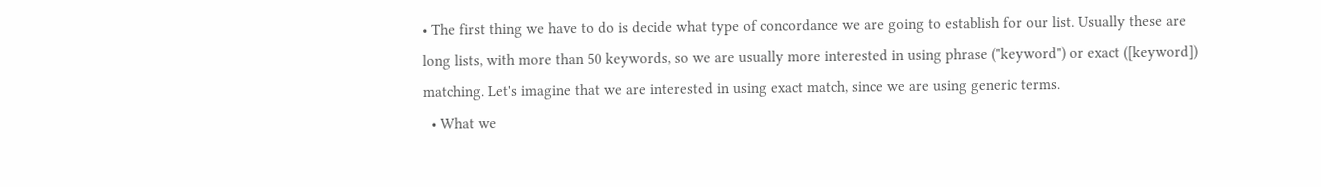• The first thing we have to do is decide what type of concordance we are going to establish for our list. Usually these are long lists, with more than 50 keywords, so we are usually more interested in using phrase ("keyword") or exact ([keyword]) matching. Let's imagine that we are interested in using exact match, since we are using generic terms.
  • What we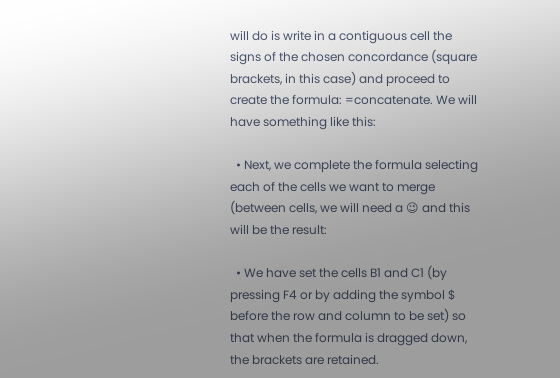will do is write in a contiguous cell the signs of the chosen concordance (square brackets, in this case) and proceed to create the formula: =concatenate. We will have something like this:

  • Next, we complete the formula selecting each of the cells we want to merge (between cells, we will need a 😉 and this will be the result:

  • We have set the cells B1 and C1 (by pressing F4 or by adding the symbol $ before the row and column to be set) so that when the formula is dragged down, the brackets are retained.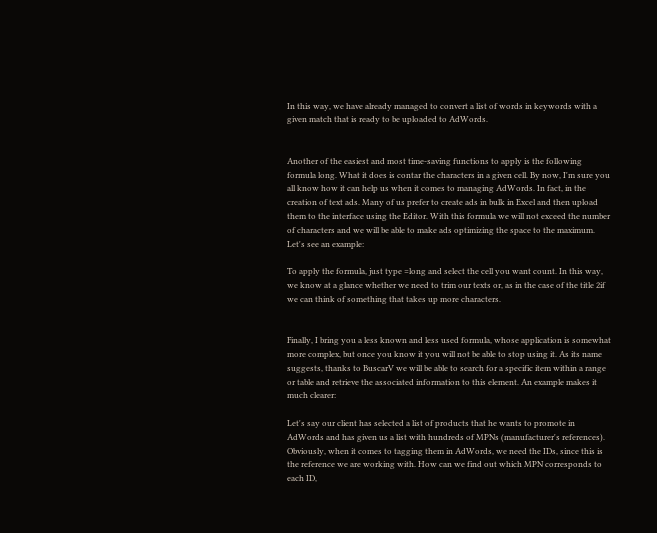In this way, we have already managed to convert a list of words in keywords with a given match that is ready to be uploaded to AdWords.


Another of the easiest and most time-saving functions to apply is the following formula long. What it does is contar the characters in a given cell. By now, I'm sure you all know how it can help us when it comes to managing AdWords. In fact, in the creation of text ads. Many of us prefer to create ads in bulk in Excel and then upload them to the interface using the Editor. With this formula we will not exceed the number of characters and we will be able to make ads optimizing the space to the maximum. Let's see an example:

To apply the formula, just type =long and select the cell you want count. In this way, we know at a glance whether we need to trim our texts or, as in the case of the title 2if we can think of something that takes up more characters.


Finally, I bring you a less known and less used formula, whose application is somewhat more complex, but once you know it you will not be able to stop using it. As its name suggests, thanks to BuscarV we will be able to search for a specific item within a range or table and retrieve the associated information to this element. An example makes it much clearer:

Let's say our client has selected a list of products that he wants to promote in AdWords and has given us a list with hundreds of MPNs (manufacturer's references). Obviously, when it comes to tagging them in AdWords, we need the IDs, since this is the reference we are working with. How can we find out which MPN corresponds to each ID,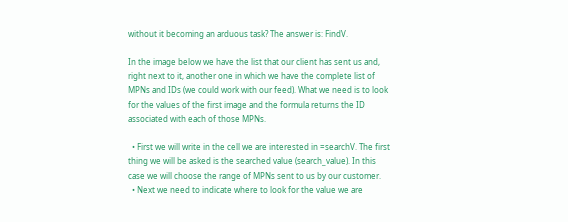without it becoming an arduous task? The answer is: FindV.

In the image below we have the list that our client has sent us and, right next to it, another one in which we have the complete list of MPNs and IDs (we could work with our feed). What we need is to look for the values of the first image and the formula returns the ID associated with each of those MPNs.

  • First we will write in the cell we are interested in =searchV. The first thing we will be asked is the searched value (search_value). In this case we will choose the range of MPNs sent to us by our customer.
  • Next we need to indicate where to look for the value we are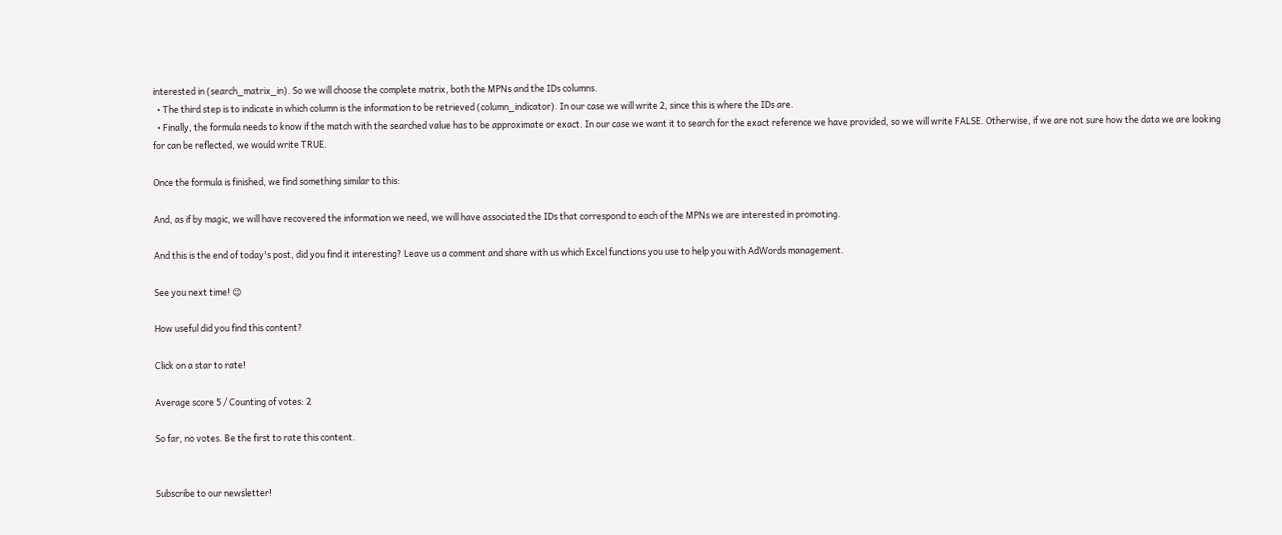interested in (search_matrix_in). So we will choose the complete matrix, both the MPNs and the IDs columns.
  • The third step is to indicate in which column is the information to be retrieved (column_indicator). In our case we will write 2, since this is where the IDs are.
  • Finally, the formula needs to know if the match with the searched value has to be approximate or exact. In our case we want it to search for the exact reference we have provided, so we will write FALSE. Otherwise, if we are not sure how the data we are looking for can be reflected, we would write TRUE.

Once the formula is finished, we find something similar to this:

And, as if by magic, we will have recovered the information we need, we will have associated the IDs that correspond to each of the MPNs we are interested in promoting.

And this is the end of today's post, did you find it interesting? Leave us a comment and share with us which Excel functions you use to help you with AdWords management.

See you next time! 😉

How useful did you find this content?

Click on a star to rate!

Average score 5 / Counting of votes: 2

So far, no votes. Be the first to rate this content.


Subscribe to our newsletter!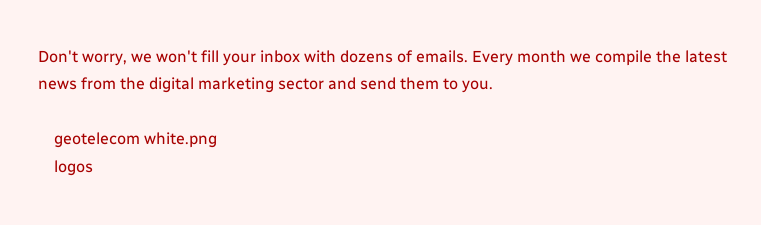Don't worry, we won't fill your inbox with dozens of emails. Every month we compile the latest news from the digital marketing sector and send them to you.

    geotelecom white.png
    logos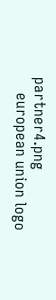partner4.png
    european union logo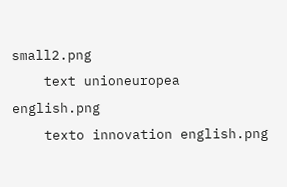small2.png
    text unioneuropea english.png
    texto innovation english.png